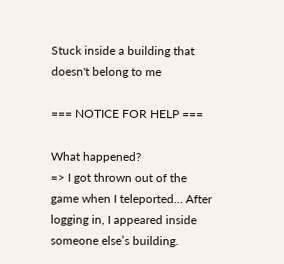Stuck inside a building that doesn't belong to me

=== NOTICE FOR HELP ===

What happened?
=> I got thrown out of the game when I teleported… After logging in, I appeared inside someone else’s building.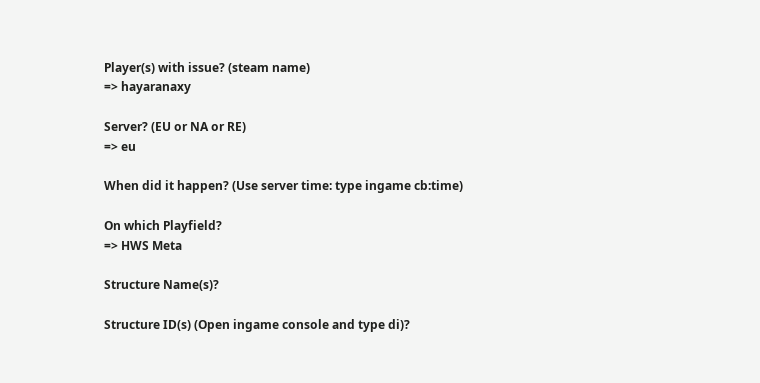Player(s) with issue? (steam name)
=> hayaranaxy

Server? (EU or NA or RE)
=> eu

When did it happen? (Use server time: type ingame cb:time)

On which Playfield?
=> HWS Meta

Structure Name(s)?

Structure ID(s) (Open ingame console and type di)?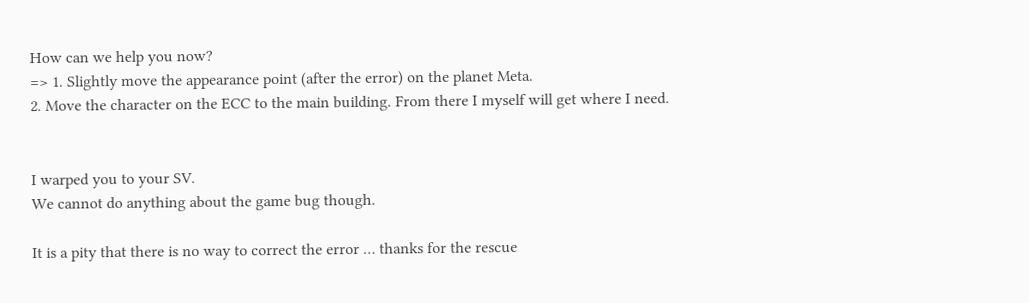How can we help you now?
=> 1. Slightly move the appearance point (after the error) on the planet Meta.
2. Move the character on the ECC to the main building. From there I myself will get where I need.


I warped you to your SV.
We cannot do anything about the game bug though.

It is a pity that there is no way to correct the error … thanks for the rescue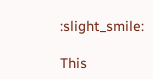:slight_smile:

This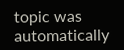topic was automatically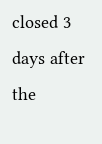closed 3 days after the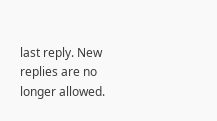last reply. New replies are no longer allowed.